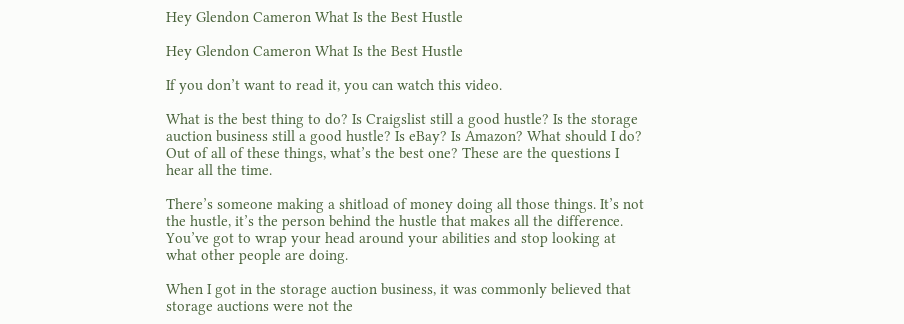Hey Glendon Cameron What Is the Best Hustle

Hey Glendon Cameron What Is the Best Hustle

If you don’t want to read it, you can watch this video.

What is the best thing to do? Is Craigslist still a good hustle? Is the storage auction business still a good hustle? Is eBay? Is Amazon? What should I do? Out of all of these things, what’s the best one? These are the questions I hear all the time.

There’s someone making a shitload of money doing all those things. It’s not the hustle, it’s the person behind the hustle that makes all the difference. You’ve got to wrap your head around your abilities and stop looking at what other people are doing.

When I got in the storage auction business, it was commonly believed that storage auctions were not the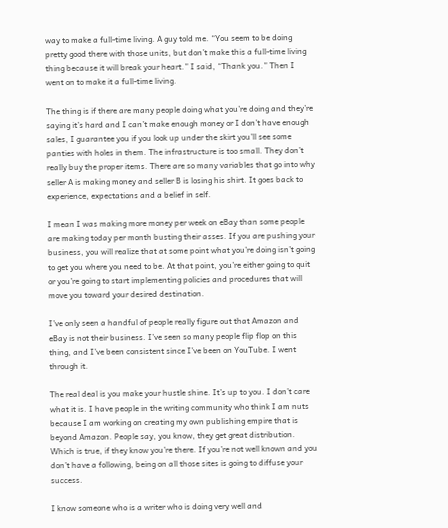way to make a full-time living. A guy told me. “You seem to be doing pretty good there with those units, but don’t make this a full-time living thing because it will break your heart.” I said, “Thank you.” Then I went on to make it a full-time living.

The thing is if there are many people doing what you’re doing and they’re saying it’s hard and I can’t make enough money or I don’t have enough sales, I guarantee you if you look up under the skirt you’ll see some panties with holes in them. The infrastructure is too small. They don’t really buy the proper items. There are so many variables that go into why seller A is making money and seller B is losing his shirt. It goes back to experience, expectations and a belief in self.

I mean I was making more money per week on eBay than some people are making today per month busting their asses. If you are pushing your business, you will realize that at some point what you’re doing isn’t going to get you where you need to be. At that point, you’re either going to quit or you’re going to start implementing policies and procedures that will move you toward your desired destination.

I’ve only seen a handful of people really figure out that Amazon and eBay is not their business. I’ve seen so many people flip flop on this thing, and I’ve been consistent since I’ve been on YouTube. I went through it.

The real deal is you make your hustle shine. It’s up to you. I don’t care what it is. I have people in the writing community who think I am nuts because I am working on creating my own publishing empire that is beyond Amazon. People say, you know, they get great distribution. Which is true, if they know you’re there. If you’re not well known and you don’t have a following, being on all those sites is going to diffuse your success.

I know someone who is a writer who is doing very well and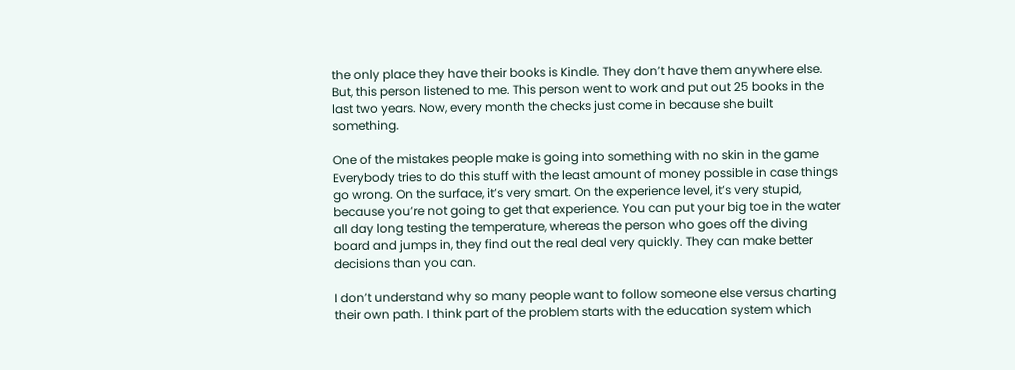the only place they have their books is Kindle. They don’t have them anywhere else. But, this person listened to me. This person went to work and put out 25 books in the last two years. Now, every month the checks just come in because she built something.

One of the mistakes people make is going into something with no skin in the game Everybody tries to do this stuff with the least amount of money possible in case things go wrong. On the surface, it’s very smart. On the experience level, it’s very stupid, because you’re not going to get that experience. You can put your big toe in the water all day long testing the temperature, whereas the person who goes off the diving board and jumps in, they find out the real deal very quickly. They can make better decisions than you can.

I don’t understand why so many people want to follow someone else versus charting their own path. I think part of the problem starts with the education system which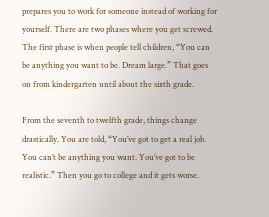prepares you to work for someone instead of working for yourself. There are two phases where you get screwed. The first phase is when people tell children, “You can be anything you want to be. Dream large.” That goes on from kindergarten until about the sixth grade.

From the seventh to twelfth grade, things change drastically. You are told, “You’ve got to get a real job. You can’t be anything you want. You’ve got to be realistic.” Then you go to college and it gets worse.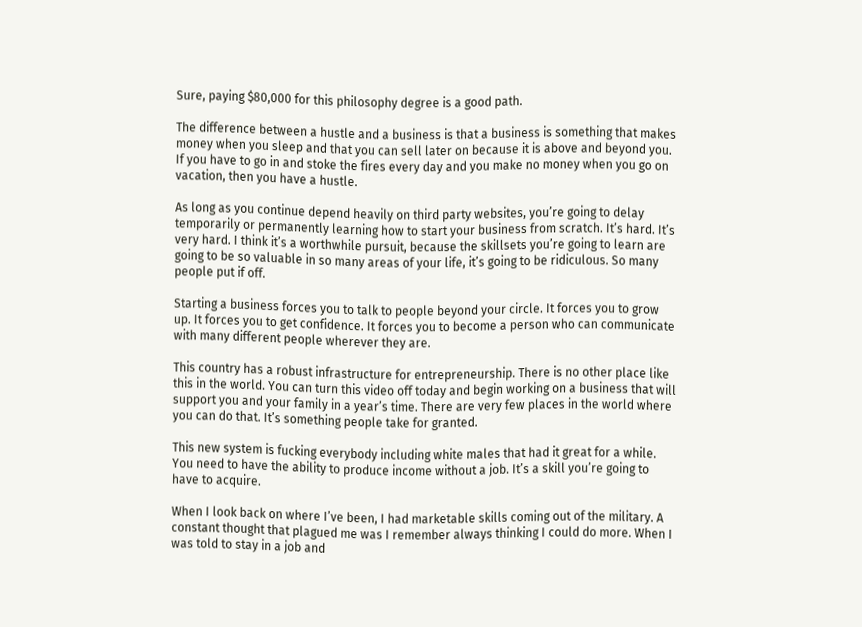Sure, paying $80,000 for this philosophy degree is a good path.

The difference between a hustle and a business is that a business is something that makes money when you sleep and that you can sell later on because it is above and beyond you. If you have to go in and stoke the fires every day and you make no money when you go on vacation, then you have a hustle.

As long as you continue depend heavily on third party websites, you’re going to delay temporarily or permanently learning how to start your business from scratch. It’s hard. It’s very hard. I think it’s a worthwhile pursuit, because the skillsets you’re going to learn are going to be so valuable in so many areas of your life, it’s going to be ridiculous. So many people put if off.

Starting a business forces you to talk to people beyond your circle. It forces you to grow up. It forces you to get confidence. It forces you to become a person who can communicate with many different people wherever they are.

This country has a robust infrastructure for entrepreneurship. There is no other place like this in the world. You can turn this video off today and begin working on a business that will support you and your family in a year’s time. There are very few places in the world where you can do that. It’s something people take for granted.

This new system is fucking everybody including white males that had it great for a while. You need to have the ability to produce income without a job. It’s a skill you’re going to have to acquire.

When I look back on where I’ve been, I had marketable skills coming out of the military. A constant thought that plagued me was I remember always thinking I could do more. When I was told to stay in a job and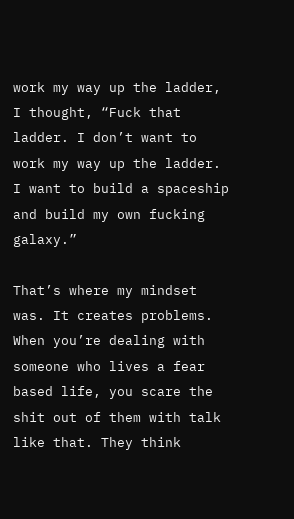work my way up the ladder, I thought, “Fuck that ladder. I don’t want to work my way up the ladder. I want to build a spaceship and build my own fucking galaxy.”

That’s where my mindset was. It creates problems. When you’re dealing with someone who lives a fear based life, you scare the shit out of them with talk like that. They think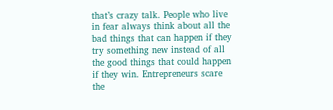that’s crazy talk. People who live in fear always think about all the bad things that can happen if they try something new instead of all the good things that could happen if they win. Entrepreneurs scare the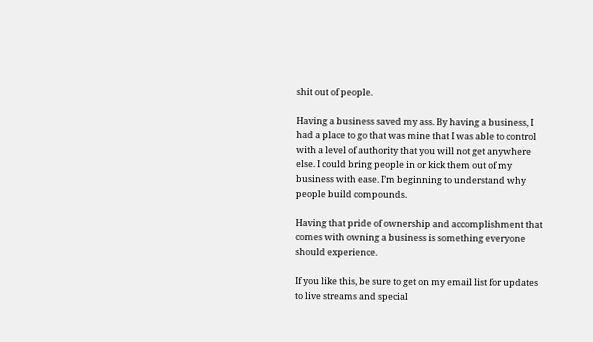shit out of people.

Having a business saved my ass. By having a business, I had a place to go that was mine that I was able to control with a level of authority that you will not get anywhere else. I could bring people in or kick them out of my business with ease. I’m beginning to understand why people build compounds.

Having that pride of ownership and accomplishment that comes with owning a business is something everyone should experience.

If you like this, be sure to get on my email list for updates to live streams and special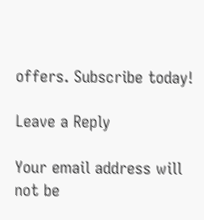offers. Subscribe today!

Leave a Reply

Your email address will not be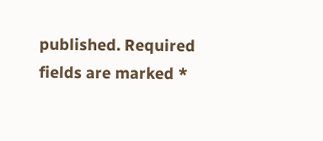published. Required fields are marked *